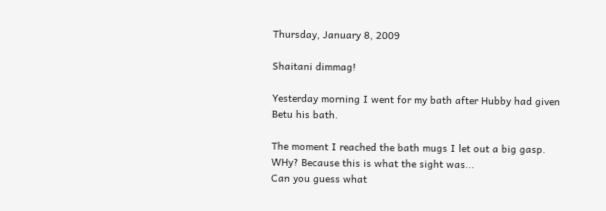Thursday, January 8, 2009

Shaitani dimmag!

Yesterday morning I went for my bath after Hubby had given Betu his bath.

The moment I reached the bath mugs I let out a big gasp. WHy? Because this is what the sight was...
Can you guess what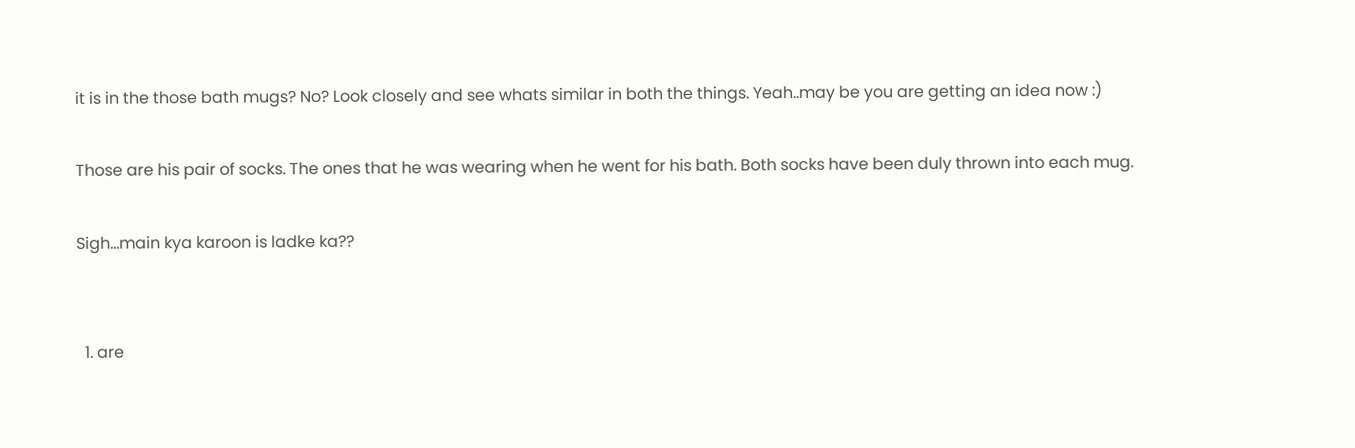it is in the those bath mugs? No? Look closely and see whats similar in both the things. Yeah..may be you are getting an idea now :)

Those are his pair of socks. The ones that he was wearing when he went for his bath. Both socks have been duly thrown into each mug.

Sigh...main kya karoon is ladke ka??


  1. are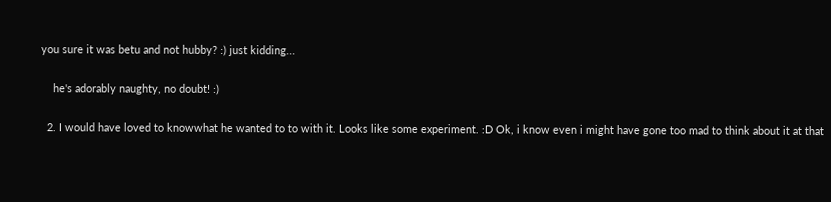you sure it was betu and not hubby? :) just kidding...

    he's adorably naughty, no doubt! :)

  2. I would have loved to knowwhat he wanted to to with it. Looks like some experiment. :D Ok, i know even i might have gone too mad to think about it at that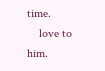time.
    love to him.